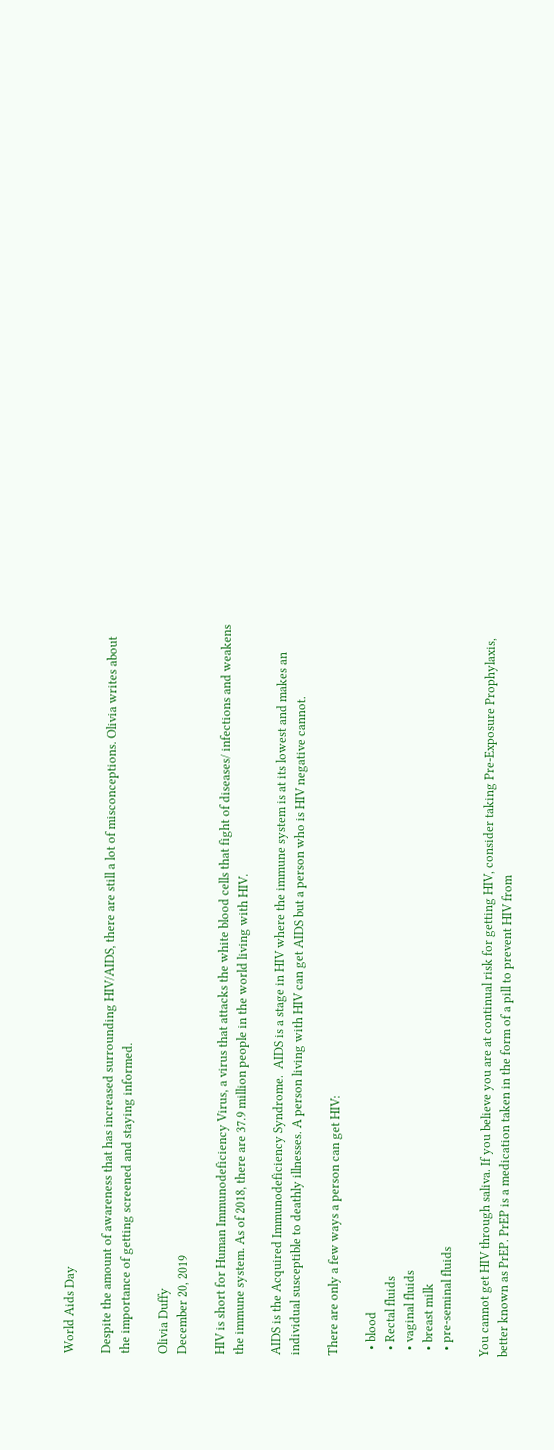World Aids Day

Despite the amount of awareness that has increased surrounding HIV/AIDS, there are still a lot of misconceptions. Olivia writes about the importance of getting screened and staying informed.

Olivia Duffy
December 20, 2019

HIV is short for Human Immunodeficiency Virus, a virus that attacks the white blood cells that fight of diseases/ infections and weakens the immune system. As of 2018, there are 37.9 million people in the world living with HIV.

AIDS is the Acquired Immunodeficiency Syndrome.  AIDS is a stage in HIV where the immune system is at its lowest and makes an individual susceptible to deathly illnesses. A person living with HIV can get AIDS but a person who is HIV negative cannot.

There are only a few ways a person can get HIV:

  • blood
  • Rectal fluids
  • vaginal fluids
  • breast milk
  • pre-seminal fluids

You cannot get HIV through saliva. If you believe you are at continual risk for getting HIV, consider taking Pre-Exposure Prophylaxis, better known as PrEP. PrEP is a medication taken in the form of a pill to prevent HIV from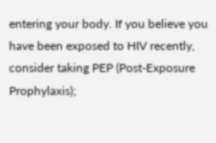entering your body. If you believe you have been exposed to HIV recently, consider taking PEP (Post-Exposure Prophylaxis);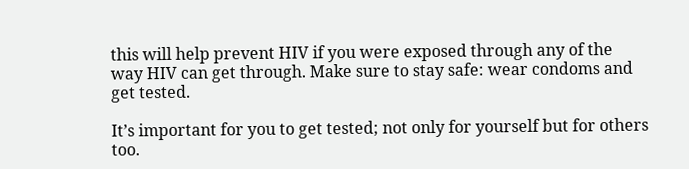this will help prevent HIV if you were exposed through any of the way HIV can get through. Make sure to stay safe: wear condoms and get tested.

It’s important for you to get tested; not only for yourself but for others too.